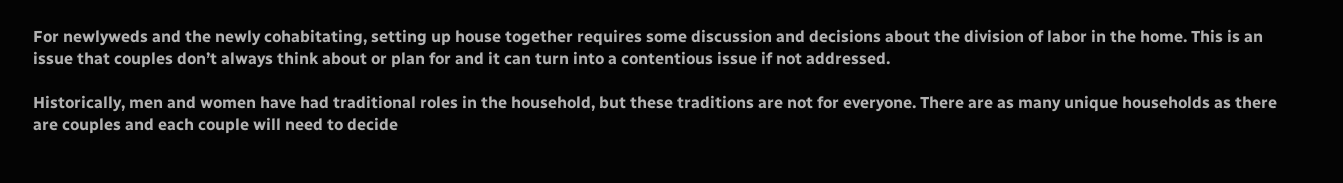For newlyweds and the newly cohabitating, setting up house together requires some discussion and decisions about the division of labor in the home. This is an issue that couples don’t always think about or plan for and it can turn into a contentious issue if not addressed.

Historically, men and women have had traditional roles in the household, but these traditions are not for everyone. There are as many unique households as there are couples and each couple will need to decide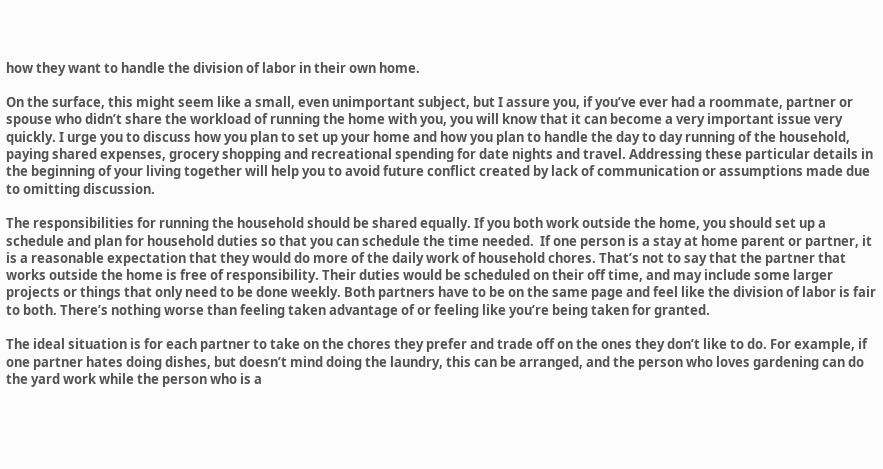how they want to handle the division of labor in their own home.

On the surface, this might seem like a small, even unimportant subject, but I assure you, if you’ve ever had a roommate, partner or spouse who didn’t share the workload of running the home with you, you will know that it can become a very important issue very quickly. I urge you to discuss how you plan to set up your home and how you plan to handle the day to day running of the household, paying shared expenses, grocery shopping and recreational spending for date nights and travel. Addressing these particular details in the beginning of your living together will help you to avoid future conflict created by lack of communication or assumptions made due to omitting discussion.

The responsibilities for running the household should be shared equally. If you both work outside the home, you should set up a schedule and plan for household duties so that you can schedule the time needed.  If one person is a stay at home parent or partner, it is a reasonable expectation that they would do more of the daily work of household chores. That’s not to say that the partner that works outside the home is free of responsibility. Their duties would be scheduled on their off time, and may include some larger projects or things that only need to be done weekly. Both partners have to be on the same page and feel like the division of labor is fair to both. There’s nothing worse than feeling taken advantage of or feeling like you’re being taken for granted.

The ideal situation is for each partner to take on the chores they prefer and trade off on the ones they don’t like to do. For example, if one partner hates doing dishes, but doesn’t mind doing the laundry, this can be arranged, and the person who loves gardening can do the yard work while the person who is a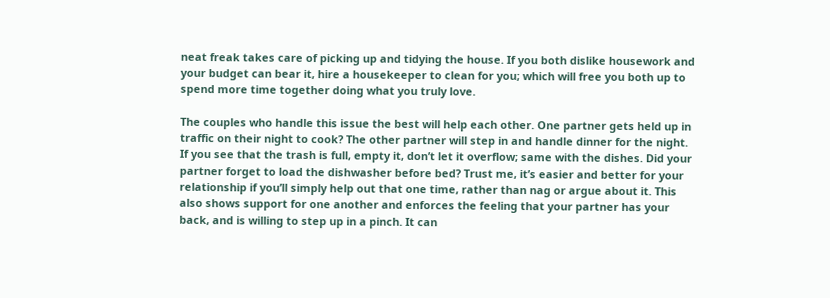neat freak takes care of picking up and tidying the house. If you both dislike housework and your budget can bear it, hire a housekeeper to clean for you; which will free you both up to spend more time together doing what you truly love.

The couples who handle this issue the best will help each other. One partner gets held up in traffic on their night to cook? The other partner will step in and handle dinner for the night. If you see that the trash is full, empty it, don’t let it overflow; same with the dishes. Did your partner forget to load the dishwasher before bed? Trust me, it’s easier and better for your relationship if you’ll simply help out that one time, rather than nag or argue about it. This also shows support for one another and enforces the feeling that your partner has your back, and is willing to step up in a pinch. It can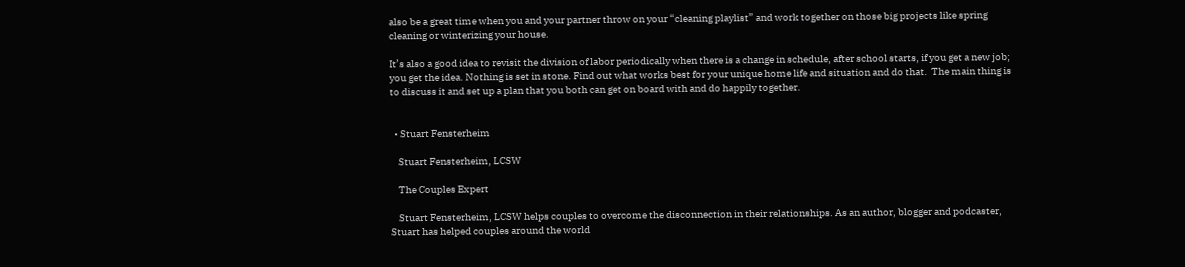also be a great time when you and your partner throw on your “cleaning playlist” and work together on those big projects like spring cleaning or winterizing your house.

It’s also a good idea to revisit the division of labor periodically when there is a change in schedule, after school starts, if you get a new job; you get the idea. Nothing is set in stone. Find out what works best for your unique home life and situation and do that.  The main thing is to discuss it and set up a plan that you both can get on board with and do happily together.


  • Stuart Fensterheim

    Stuart Fensterheim, LCSW

    The Couples Expert

    Stuart Fensterheim, LCSW helps couples to overcome the disconnection in their relationships. As an author, blogger and podcaster, Stuart has helped couples around the world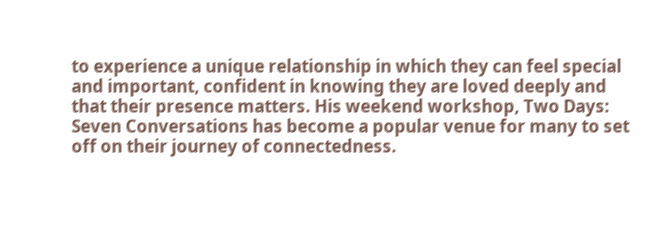to experience a unique relationship in which they can feel special and important, confident in knowing they are loved deeply and that their presence matters. His weekend workshop, Two Days: Seven Conversations has become a popular venue for many to set off on their journey of connectedness.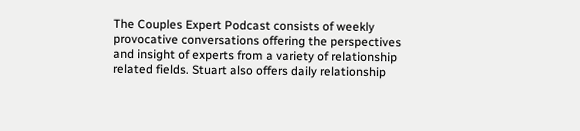The Couples Expert Podcast consists of weekly provocative conversations offering the perspectives and insight of experts from a variety of relationship related fields. Stuart also offers daily relationship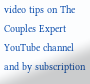video tips on The Couples Expert YouTube channel and by subscription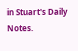in Stuart's Daily Notes.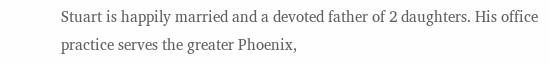Stuart is happily married and a devoted father of 2 daughters. His office practice serves the greater Phoenix,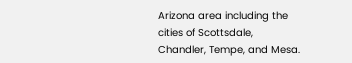Arizona area including the cities of Scottsdale, Chandler, Tempe, and Mesa.